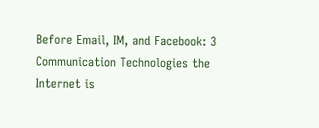Before Email, IM, and Facebook: 3 Communication Technologies the Internet is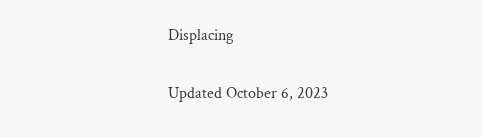Displacing

Updated October 6, 2023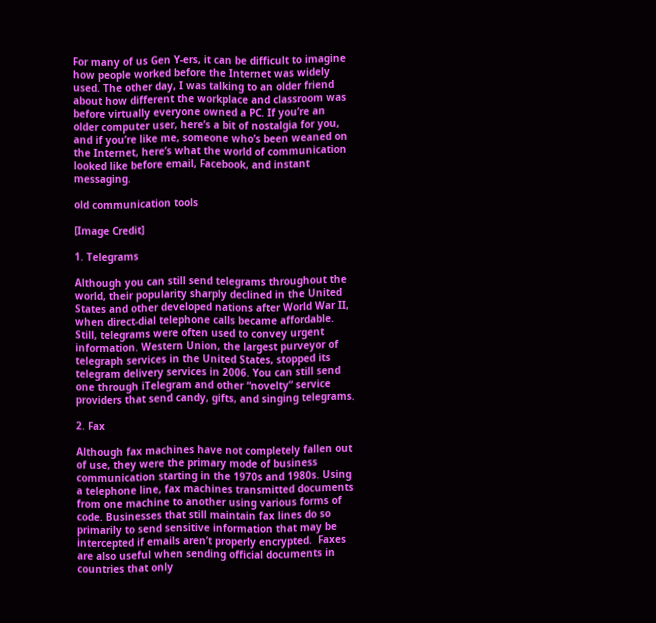For many of us Gen Y-ers, it can be difficult to imagine how people worked before the Internet was widely used. The other day, I was talking to an older friend about how different the workplace and classroom was before virtually everyone owned a PC. If you’re an older computer user, here’s a bit of nostalgia for you, and if you’re like me, someone who’s been weaned on the Internet, here’s what the world of communication looked like before email, Facebook, and instant messaging.

old communication tools

[Image Credit]

1. Telegrams

Although you can still send telegrams throughout the world, their popularity sharply declined in the United States and other developed nations after World War II, when direct-dial telephone calls became affordable. Still, telegrams were often used to convey urgent information. Western Union, the largest purveyor of telegraph services in the United States, stopped its telegram delivery services in 2006. You can still send one through iTelegram and other “novelty” service providers that send candy, gifts, and singing telegrams.

2. Fax

Although fax machines have not completely fallen out of use, they were the primary mode of business communication starting in the 1970s and 1980s. Using a telephone line, fax machines transmitted documents from one machine to another using various forms of code. Businesses that still maintain fax lines do so primarily to send sensitive information that may be intercepted if emails aren’t properly encrypted.  Faxes are also useful when sending official documents in countries that only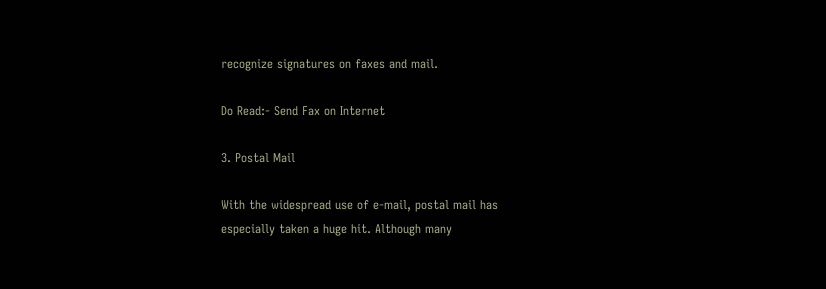recognize signatures on faxes and mail.

Do Read:- Send Fax on Internet

3. Postal Mail

With the widespread use of e-mail, postal mail has especially taken a huge hit. Although many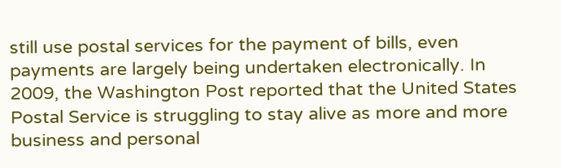still use postal services for the payment of bills, even payments are largely being undertaken electronically. In 2009, the Washington Post reported that the United States Postal Service is struggling to stay alive as more and more business and personal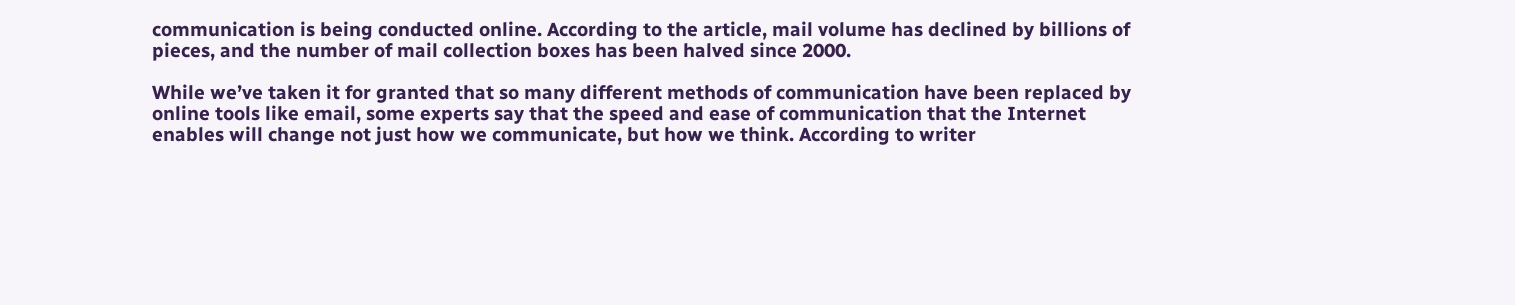communication is being conducted online. According to the article, mail volume has declined by billions of pieces, and the number of mail collection boxes has been halved since 2000.

While we’ve taken it for granted that so many different methods of communication have been replaced by online tools like email, some experts say that the speed and ease of communication that the Internet enables will change not just how we communicate, but how we think. According to writer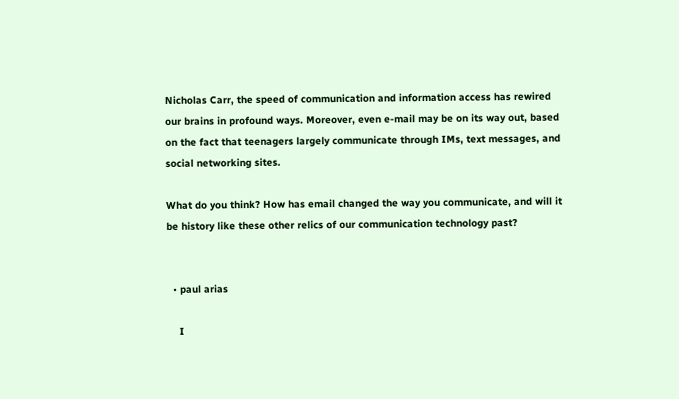Nicholas Carr, the speed of communication and information access has rewired our brains in profound ways. Moreover, even e-mail may be on its way out, based on the fact that teenagers largely communicate through IMs, text messages, and social networking sites.

What do you think? How has email changed the way you communicate, and will it be history like these other relics of our communication technology past?


  • paul arias

    I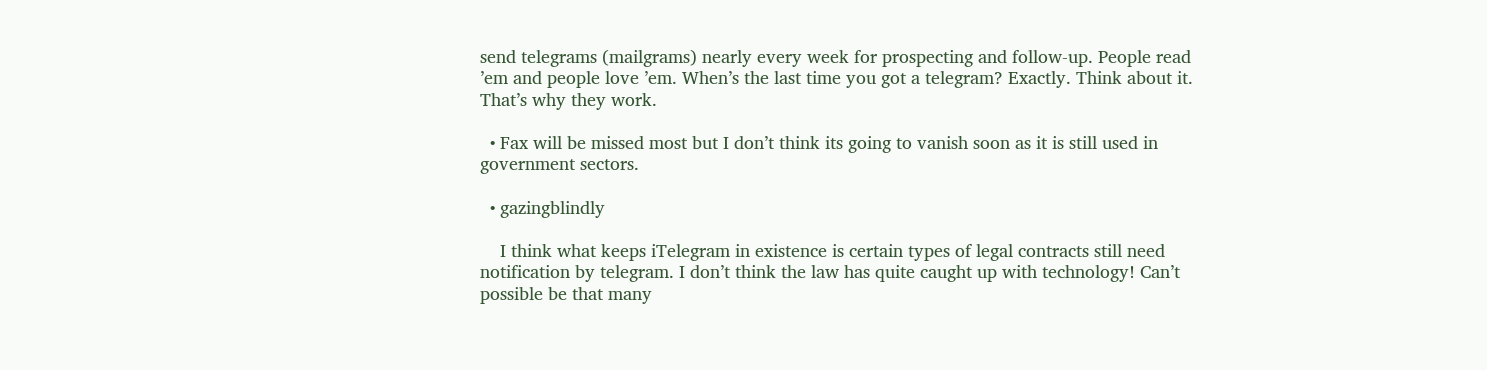send telegrams (mailgrams) nearly every week for prospecting and follow-up. People read ’em and people love ’em. When’s the last time you got a telegram? Exactly. Think about it. That’s why they work.

  • Fax will be missed most but I don’t think its going to vanish soon as it is still used in government sectors.

  • gazingblindly

    I think what keeps iTelegram in existence is certain types of legal contracts still need notification by telegram. I don’t think the law has quite caught up with technology! Can’t possible be that many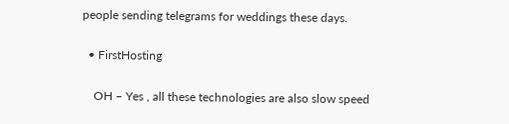people sending telegrams for weddings these days.

  • FirstHosting

    OH – Yes , all these technologies are also slow speed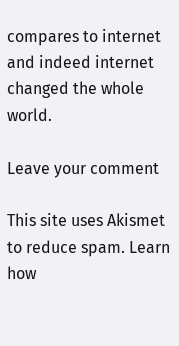compares to internet and indeed internet changed the whole world.

Leave your comment

This site uses Akismet to reduce spam. Learn how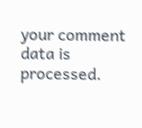your comment data is processed.